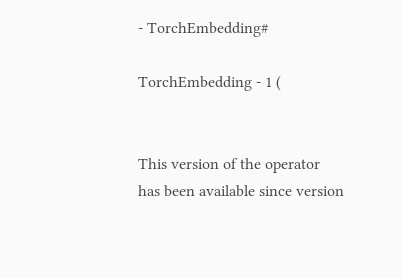- TorchEmbedding#

TorchEmbedding - 1 (


This version of the operator has been available since version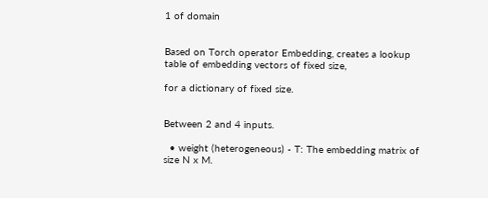1 of domain


Based on Torch operator Embedding, creates a lookup table of embedding vectors of fixed size,

for a dictionary of fixed size.


Between 2 and 4 inputs.

  • weight (heterogeneous) - T: The embedding matrix of size N x M.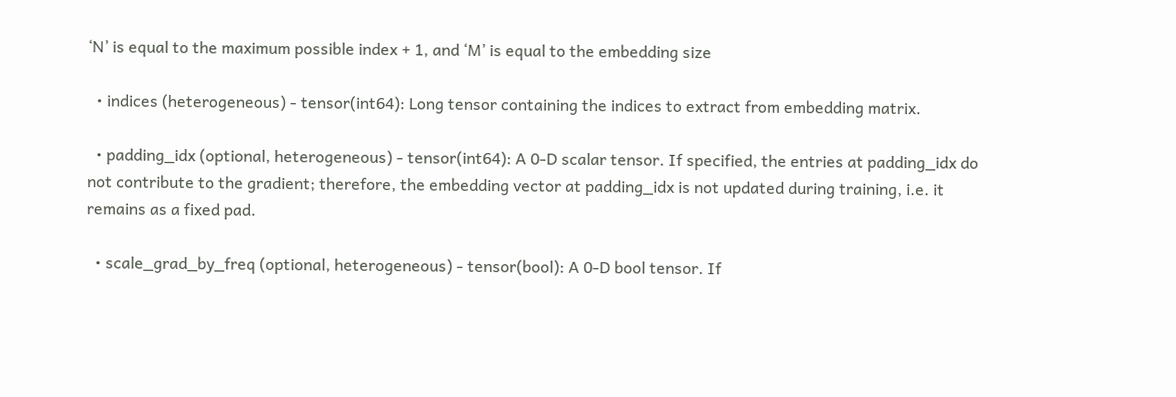‘N’ is equal to the maximum possible index + 1, and ‘M’ is equal to the embedding size

  • indices (heterogeneous) - tensor(int64): Long tensor containing the indices to extract from embedding matrix.

  • padding_idx (optional, heterogeneous) - tensor(int64): A 0-D scalar tensor. If specified, the entries at padding_idx do not contribute to the gradient; therefore, the embedding vector at padding_idx is not updated during training, i.e. it remains as a fixed pad.

  • scale_grad_by_freq (optional, heterogeneous) - tensor(bool): A 0-D bool tensor. If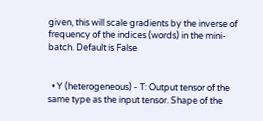given, this will scale gradients by the inverse of frequency of the indices (words) in the mini-batch. Default is False


  • Y (heterogeneous) - T: Output tensor of the same type as the input tensor. Shape of the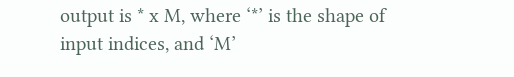output is * x M, where ‘*’ is the shape of input indices, and ‘M’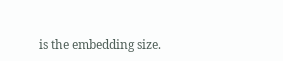is the embedding size.